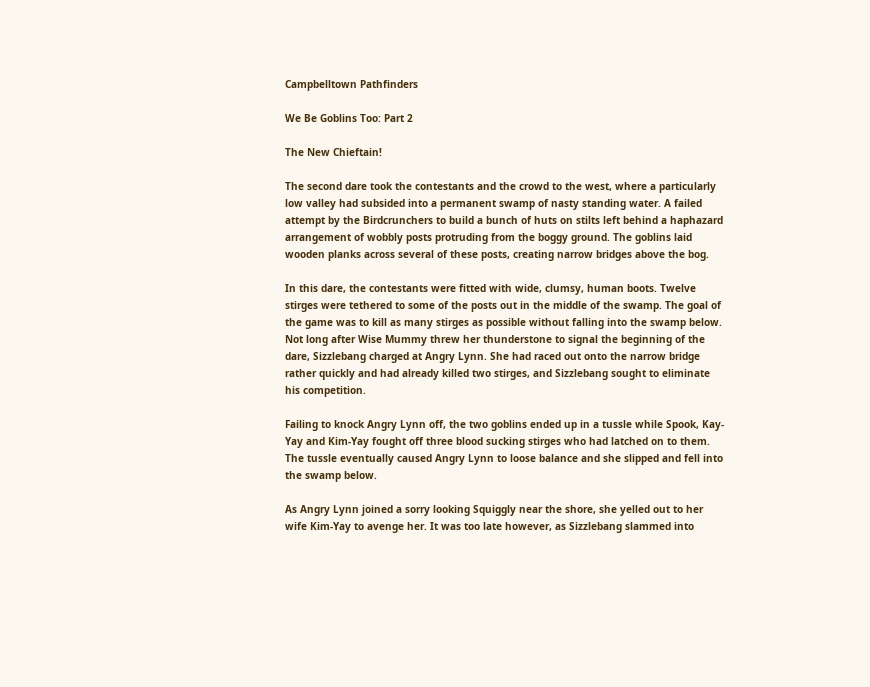Campbelltown Pathfinders

We Be Goblins Too: Part 2

The New Chieftain!

The second dare took the contestants and the crowd to the west, where a particularly low valley had subsided into a permanent swamp of nasty standing water. A failed attempt by the Birdcrunchers to build a bunch of huts on stilts left behind a haphazard arrangement of wobbly posts protruding from the boggy ground. The goblins laid wooden planks across several of these posts, creating narrow bridges above the bog.

In this dare, the contestants were fitted with wide, clumsy, human boots. Twelve stirges were tethered to some of the posts out in the middle of the swamp. The goal of the game was to kill as many stirges as possible without falling into the swamp below. Not long after Wise Mummy threw her thunderstone to signal the beginning of the dare, Sizzlebang charged at Angry Lynn. She had raced out onto the narrow bridge rather quickly and had already killed two stirges, and Sizzlebang sought to eliminate his competition.

Failing to knock Angry Lynn off, the two goblins ended up in a tussle while Spook, Kay-Yay and Kim-Yay fought off three blood sucking stirges who had latched on to them. The tussle eventually caused Angry Lynn to loose balance and she slipped and fell into the swamp below.

As Angry Lynn joined a sorry looking Squiggly near the shore, she yelled out to her wife Kim-Yay to avenge her. It was too late however, as Sizzlebang slammed into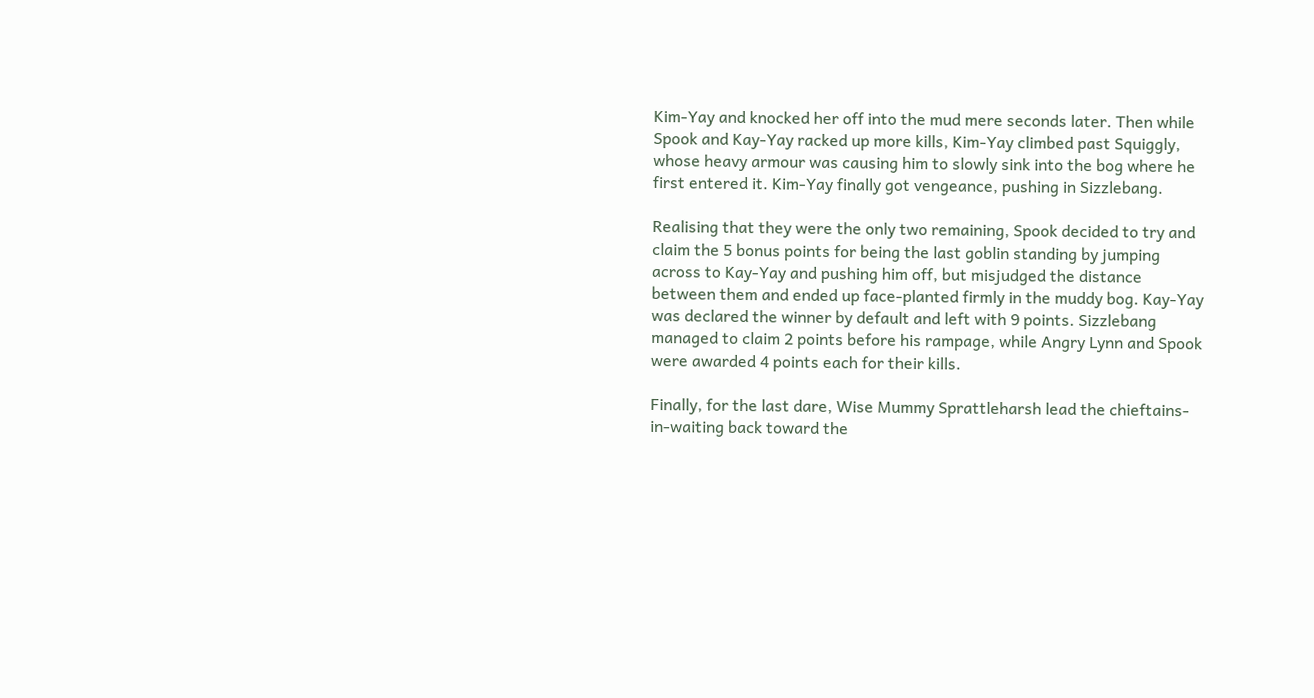Kim-Yay and knocked her off into the mud mere seconds later. Then while Spook and Kay-Yay racked up more kills, Kim-Yay climbed past Squiggly, whose heavy armour was causing him to slowly sink into the bog where he first entered it. Kim-Yay finally got vengeance, pushing in Sizzlebang.

Realising that they were the only two remaining, Spook decided to try and claim the 5 bonus points for being the last goblin standing by jumping across to Kay-Yay and pushing him off, but misjudged the distance between them and ended up face-planted firmly in the muddy bog. Kay-Yay was declared the winner by default and left with 9 points. Sizzlebang managed to claim 2 points before his rampage, while Angry Lynn and Spook were awarded 4 points each for their kills.

Finally, for the last dare, Wise Mummy Sprattleharsh lead the chieftains-in-waiting back toward the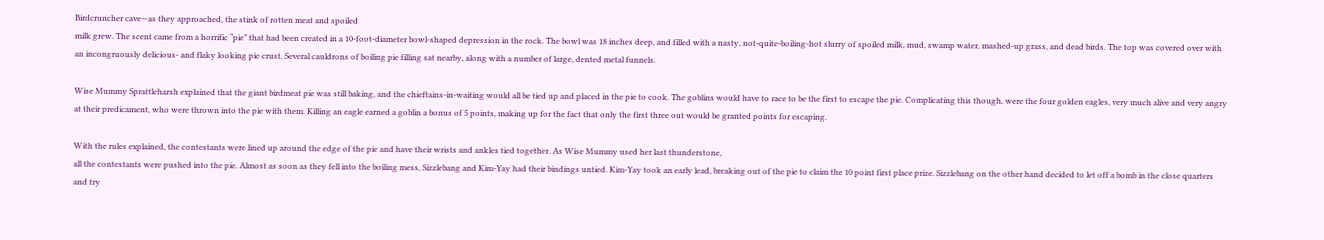Birdcruncher cave—as they approached, the stink of rotten meat and spoiled
milk grew. The scent came from a horrific “pie” that had been created in a 10-foot-diameter bowl-shaped depression in the rock. The bowl was 18 inches deep, and filled with a nasty, not-quite-boiling-hot slurry of spoiled milk, mud, swamp water, mashed-up grass, and dead birds. The top was covered over with an incongruously delicious- and flaky looking pie crust. Several cauldrons of boiling pie filling sat nearby, along with a number of large, dented metal funnels.

Wise Mummy Sprattleharsh explained that the giant birdmeat pie was still baking, and the chieftains-in-waiting would all be tied up and placed in the pie to cook. The goblins would have to race to be the first to escape the pie. Complicating this though, were the four golden eagles, very much alive and very angry at their predicament, who were thrown into the pie with them. Killing an eagle earned a goblin a bonus of 5 points, making up for the fact that only the first three out would be granted points for escaping.

With the rules explained, the contestants were lined up around the edge of the pie and have their wrists and ankles tied together. As Wise Mummy used her last thunderstone,
all the contestants were pushed into the pie. Almost as soon as they fell into the boiling mess, Sizzlebang and Kim-Yay had their bindings untied. Kim-Yay took an early lead, breaking out of the pie to claim the 10 point first place prize. Sizzlebang on the other hand decided to let off a bomb in the close quarters and try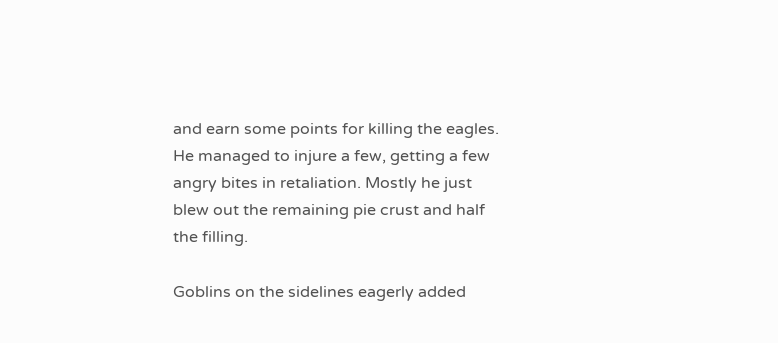and earn some points for killing the eagles. He managed to injure a few, getting a few angry bites in retaliation. Mostly he just blew out the remaining pie crust and half the filling.

Goblins on the sidelines eagerly added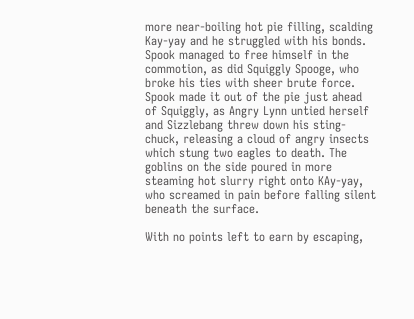more near-boiling hot pie filling, scalding Kay-yay and he struggled with his bonds. Spook managed to free himself in the commotion, as did Squiggly Spooge, who broke his ties with sheer brute force. Spook made it out of the pie just ahead of Squiggly, as Angry Lynn untied herself and Sizzlebang threw down his sting-chuck, releasing a cloud of angry insects which stung two eagles to death. The goblins on the side poured in more steaming hot slurry right onto KAy-yay, who screamed in pain before falling silent beneath the surface.

With no points left to earn by escaping,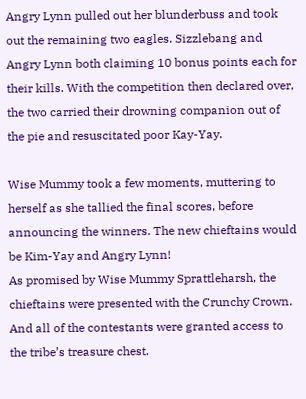Angry Lynn pulled out her blunderbuss and took out the remaining two eagles. Sizzlebang and Angry Lynn both claiming 10 bonus points each for their kills. With the competition then declared over, the two carried their drowning companion out of the pie and resuscitated poor Kay-Yay.

Wise Mummy took a few moments, muttering to herself as she tallied the final scores, before announcing the winners. The new chieftains would be Kim-Yay and Angry Lynn!
As promised by Wise Mummy Sprattleharsh, the chieftains were presented with the Crunchy Crown. And all of the contestants were granted access to the tribe’s treasure chest.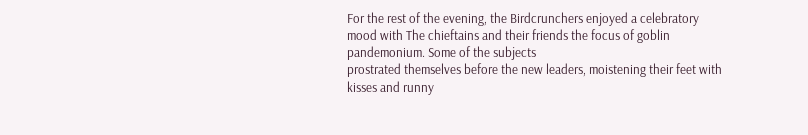For the rest of the evening, the Birdcrunchers enjoyed a celebratory mood with The chieftains and their friends the focus of goblin pandemonium. Some of the subjects
prostrated themselves before the new leaders, moistening their feet with kisses and runny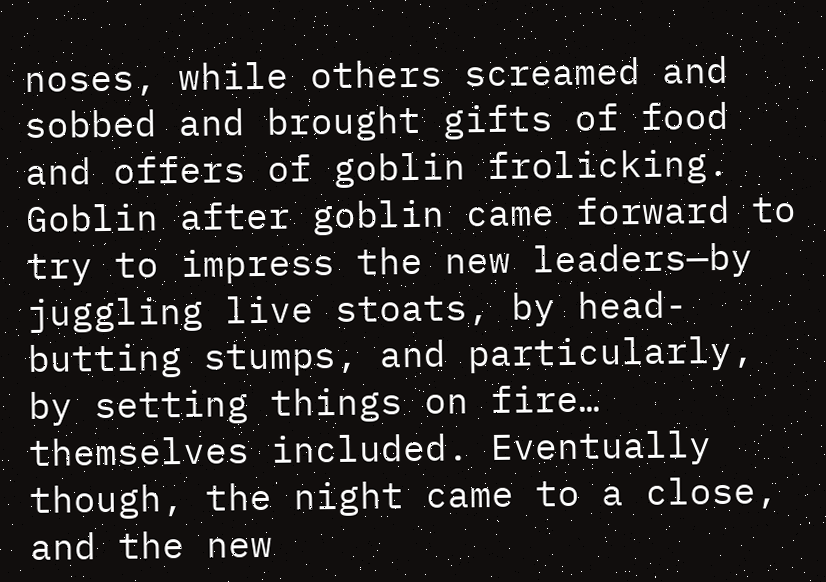noses, while others screamed and sobbed and brought gifts of food and offers of goblin frolicking. Goblin after goblin came forward to try to impress the new leaders—by juggling live stoats, by head-butting stumps, and particularly, by setting things on fire… themselves included. Eventually though, the night came to a close, and the new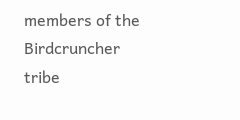members of the Birdcruncher tribe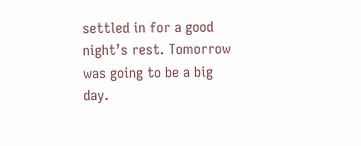settled in for a good night’s rest. Tomorrow was going to be a big day.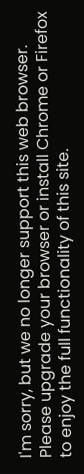I'm sorry, but we no longer support this web browser. Please upgrade your browser or install Chrome or Firefox to enjoy the full functionality of this site.